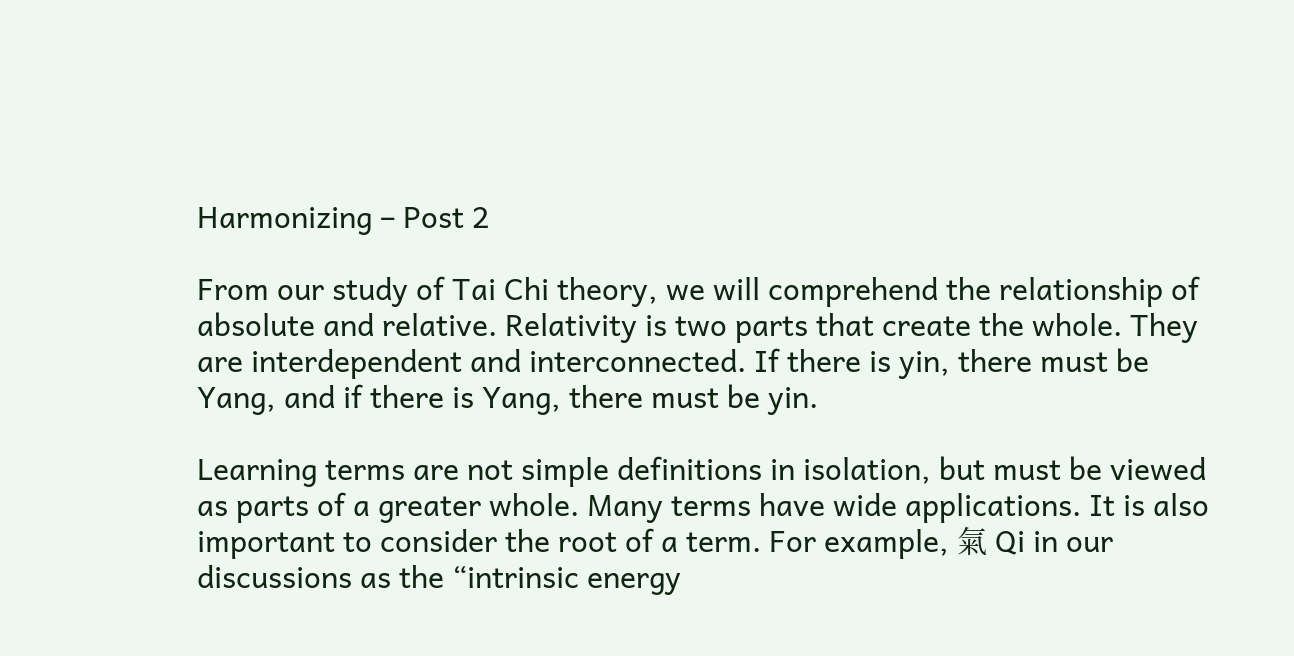Harmonizing – Post 2

From our study of Tai Chi theory, we will comprehend the relationship of absolute and relative. Relativity is two parts that create the whole. They are interdependent and interconnected. If there is yin, there must be Yang, and if there is Yang, there must be yin.

Learning terms are not simple definitions in isolation, but must be viewed as parts of a greater whole. Many terms have wide applications. It is also important to consider the root of a term. For example, 氣 Qi in our discussions as the “intrinsic energy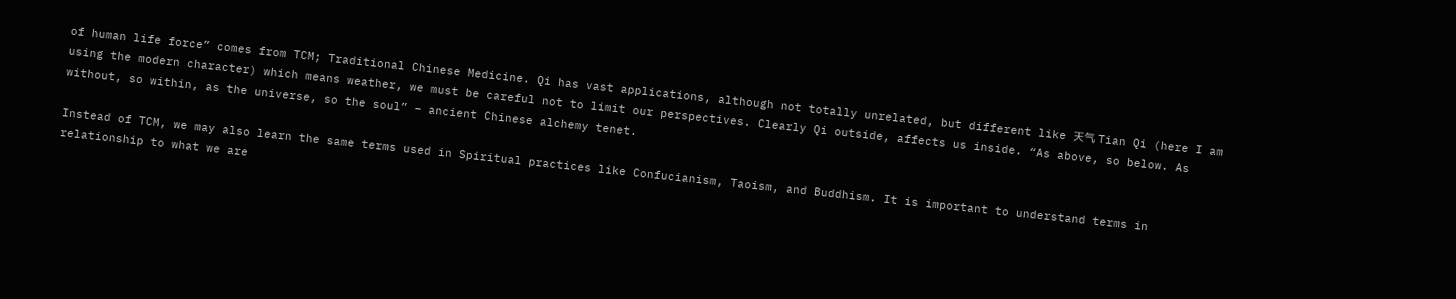of human life force” comes from TCM; Traditional Chinese Medicine. Qi has vast applications, although not totally unrelated, but different like 天气 Tian Qi (here I am using the modern character) which means weather, we must be careful not to limit our perspectives. Clearly Qi outside, affects us inside. “As above, so below. As without, so within, as the universe, so the soul” – ancient Chinese alchemy tenet.

Instead of TCM, we may also learn the same terms used in Spiritual practices like Confucianism, Taoism, and Buddhism. It is important to understand terms in relationship to what we are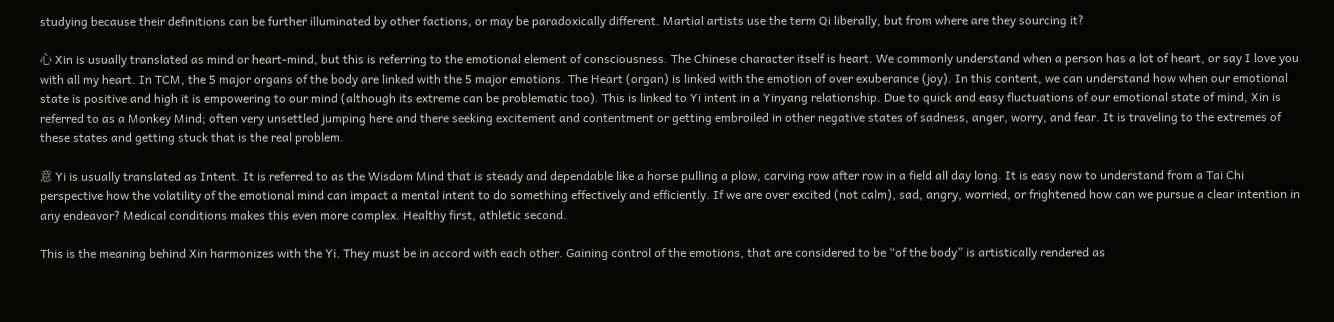studying because their definitions can be further illuminated by other factions, or may be paradoxically different. Martial artists use the term Qi liberally, but from where are they sourcing it?

心 Xin is usually translated as mind or heart-mind, but this is referring to the emotional element of consciousness. The Chinese character itself is heart. We commonly understand when a person has a lot of heart, or say I love you with all my heart. In TCM, the 5 major organs of the body are linked with the 5 major emotions. The Heart (organ) is linked with the emotion of over exuberance (joy). In this content, we can understand how when our emotional state is positive and high it is empowering to our mind (although its extreme can be problematic too). This is linked to Yi intent in a Yinyang relationship. Due to quick and easy fluctuations of our emotional state of mind, Xin is referred to as a Monkey Mind; often very unsettled jumping here and there seeking excitement and contentment or getting embroiled in other negative states of sadness, anger, worry, and fear. It is traveling to the extremes of these states and getting stuck that is the real problem.

意 Yi is usually translated as Intent. It is referred to as the Wisdom Mind that is steady and dependable like a horse pulling a plow, carving row after row in a field all day long. It is easy now to understand from a Tai Chi perspective how the volatility of the emotional mind can impact a mental intent to do something effectively and efficiently. If we are over excited (not calm), sad, angry, worried, or frightened how can we pursue a clear intention in any endeavor? Medical conditions makes this even more complex. Healthy first, athletic second.

This is the meaning behind Xin harmonizes with the Yi. They must be in accord with each other. Gaining control of the emotions, that are considered to be “of the body” is artistically rendered as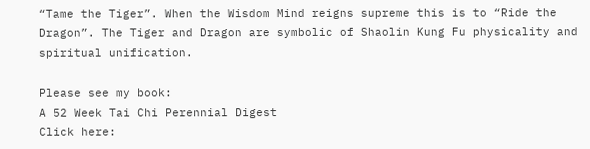“Tame the Tiger”. When the Wisdom Mind reigns supreme this is to “Ride the Dragon”. The Tiger and Dragon are symbolic of Shaolin Kung Fu physicality and spiritual unification.

Please see my book:
A 52 Week Tai Chi Perennial Digest
Click here: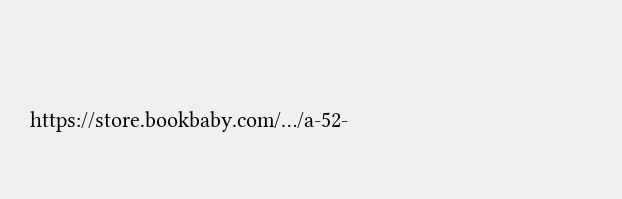https://store.bookbaby.com/…/a-52-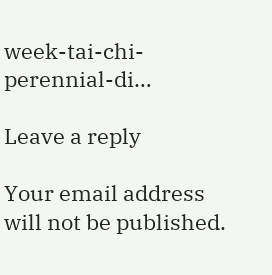week-tai-chi-perennial-di…

Leave a reply

Your email address will not be published.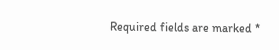Required fields are marked *